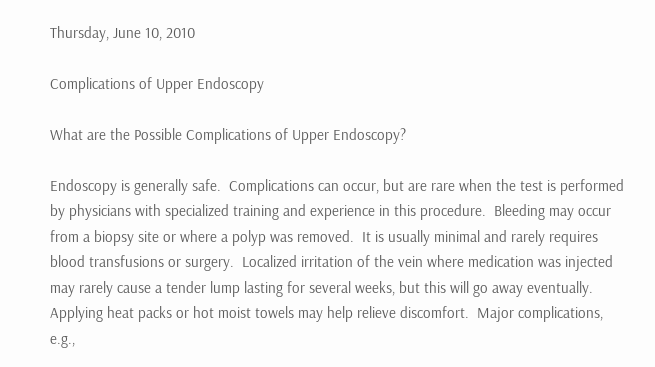Thursday, June 10, 2010

Complications of Upper Endoscopy

What are the Possible Complications of Upper Endoscopy?

Endoscopy is generally safe.  Complications can occur, but are rare when the test is performed by physicians with specialized training and experience in this procedure.  Bleeding may occur from a biopsy site or where a polyp was removed.  It is usually minimal and rarely requires blood transfusions or surgery.  Localized irritation of the vein where medication was injected may rarely cause a tender lump lasting for several weeks, but this will go away eventually.  Applying heat packs or hot moist towels may help relieve discomfort.  Major complications, e.g.,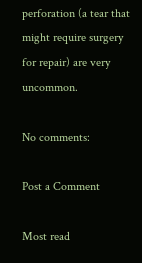perforation (a tear that might require surgery for repair) are very uncommon.

No comments:

Post a Comment

Most read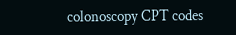colonoscopy CPT codes